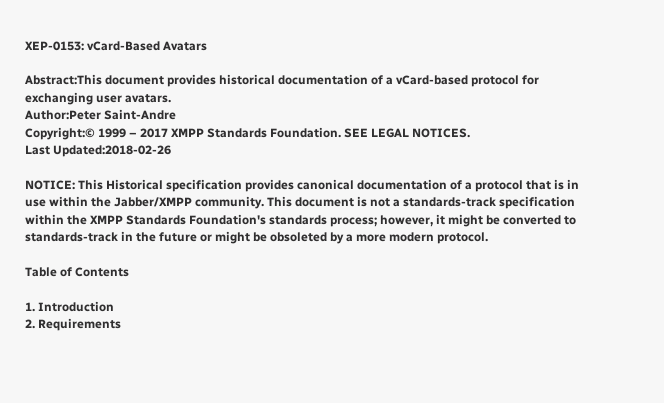XEP-0153: vCard-Based Avatars

Abstract:This document provides historical documentation of a vCard-based protocol for exchanging user avatars.
Author:Peter Saint-Andre
Copyright:© 1999 – 2017 XMPP Standards Foundation. SEE LEGAL NOTICES.
Last Updated:2018-02-26

NOTICE: This Historical specification provides canonical documentation of a protocol that is in use within the Jabber/XMPP community. This document is not a standards-track specification within the XMPP Standards Foundation's standards process; however, it might be converted to standards-track in the future or might be obsoleted by a more modern protocol.

Table of Contents

1. Introduction
2. Requirements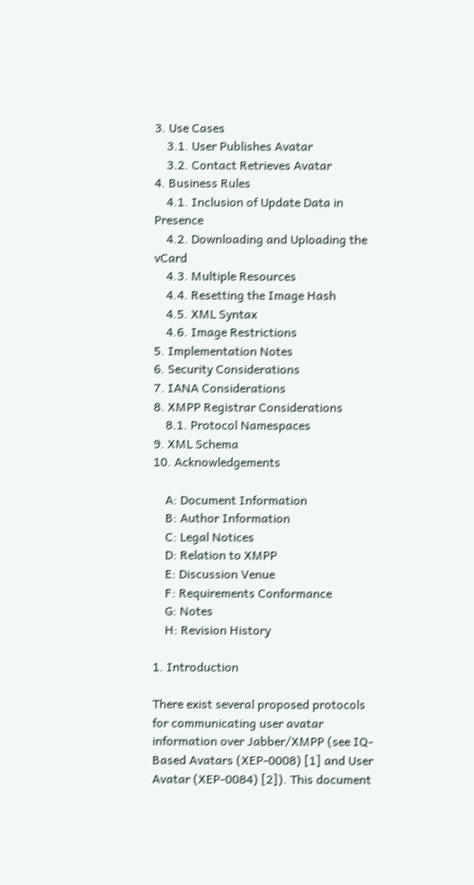3. Use Cases
    3.1. User Publishes Avatar
    3.2. Contact Retrieves Avatar
4. Business Rules
    4.1. Inclusion of Update Data in Presence
    4.2. Downloading and Uploading the vCard
    4.3. Multiple Resources
    4.4. Resetting the Image Hash
    4.5. XML Syntax
    4.6. Image Restrictions
5. Implementation Notes
6. Security Considerations
7. IANA Considerations
8. XMPP Registrar Considerations
    8.1. Protocol Namespaces
9. XML Schema
10. Acknowledgements

    A: Document Information
    B: Author Information
    C: Legal Notices
    D: Relation to XMPP
    E: Discussion Venue
    F: Requirements Conformance
    G: Notes
    H: Revision History

1. Introduction

There exist several proposed protocols for communicating user avatar information over Jabber/XMPP (see IQ-Based Avatars (XEP-0008) [1] and User Avatar (XEP-0084) [2]). This document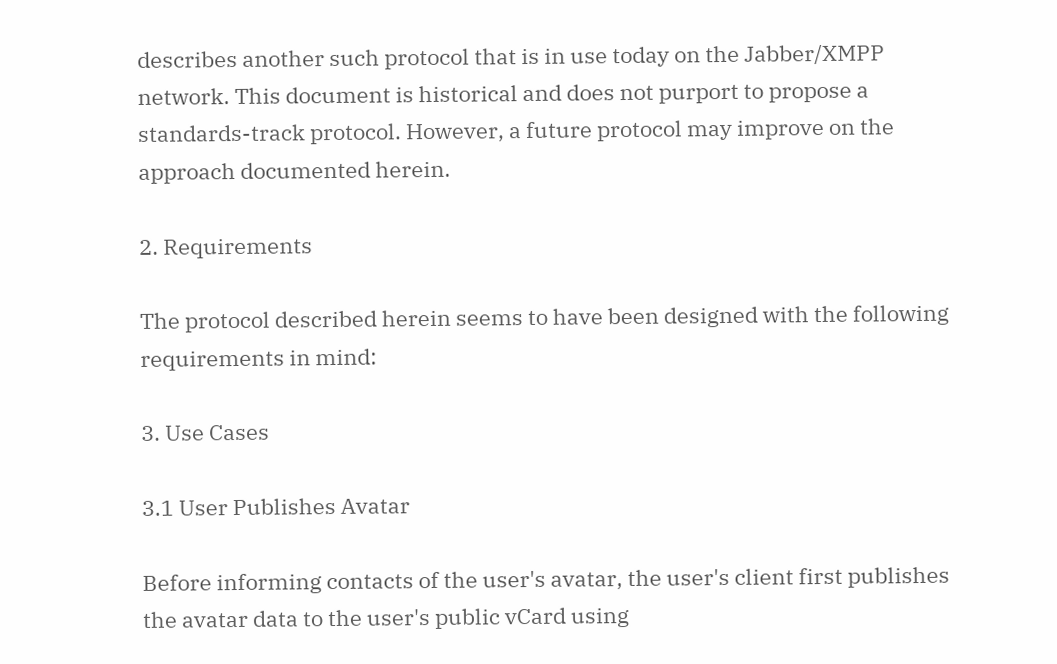describes another such protocol that is in use today on the Jabber/XMPP network. This document is historical and does not purport to propose a standards-track protocol. However, a future protocol may improve on the approach documented herein.

2. Requirements

The protocol described herein seems to have been designed with the following requirements in mind:

3. Use Cases

3.1 User Publishes Avatar

Before informing contacts of the user's avatar, the user's client first publishes the avatar data to the user's public vCard using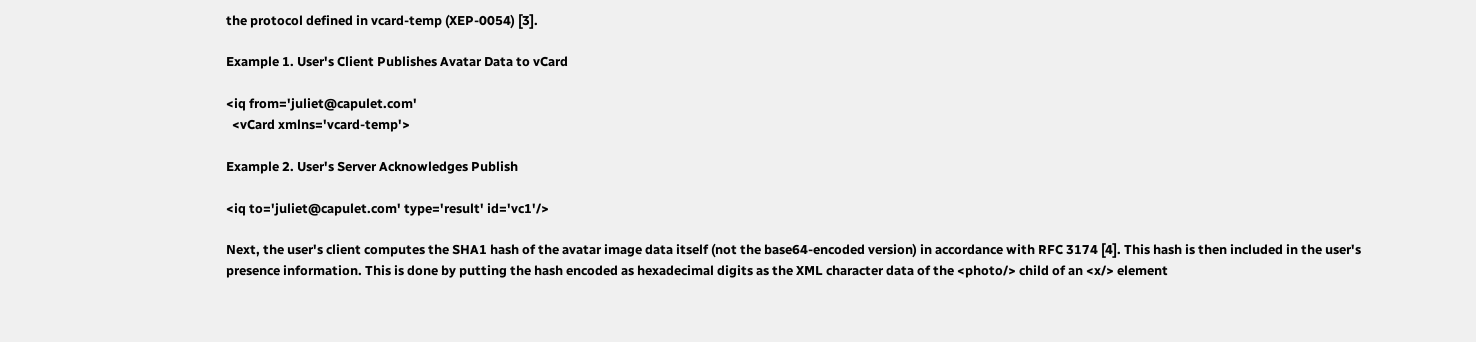the protocol defined in vcard-temp (XEP-0054) [3].

Example 1. User's Client Publishes Avatar Data to vCard

<iq from='juliet@capulet.com'
  <vCard xmlns='vcard-temp'>

Example 2. User's Server Acknowledges Publish

<iq to='juliet@capulet.com' type='result' id='vc1'/>

Next, the user's client computes the SHA1 hash of the avatar image data itself (not the base64-encoded version) in accordance with RFC 3174 [4]. This hash is then included in the user's presence information. This is done by putting the hash encoded as hexadecimal digits as the XML character data of the <photo/> child of an <x/> element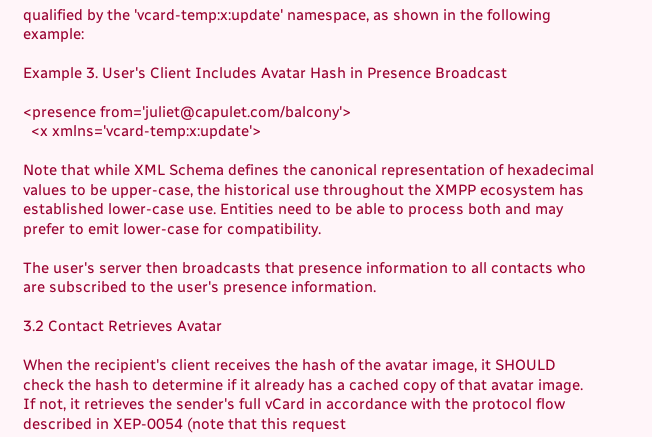qualified by the 'vcard-temp:x:update' namespace, as shown in the following example:

Example 3. User's Client Includes Avatar Hash in Presence Broadcast

<presence from='juliet@capulet.com/balcony'>
  <x xmlns='vcard-temp:x:update'>

Note that while XML Schema defines the canonical representation of hexadecimal values to be upper-case, the historical use throughout the XMPP ecosystem has established lower-case use. Entities need to be able to process both and may prefer to emit lower-case for compatibility.

The user's server then broadcasts that presence information to all contacts who are subscribed to the user's presence information.

3.2 Contact Retrieves Avatar

When the recipient's client receives the hash of the avatar image, it SHOULD check the hash to determine if it already has a cached copy of that avatar image. If not, it retrieves the sender's full vCard in accordance with the protocol flow described in XEP-0054 (note that this request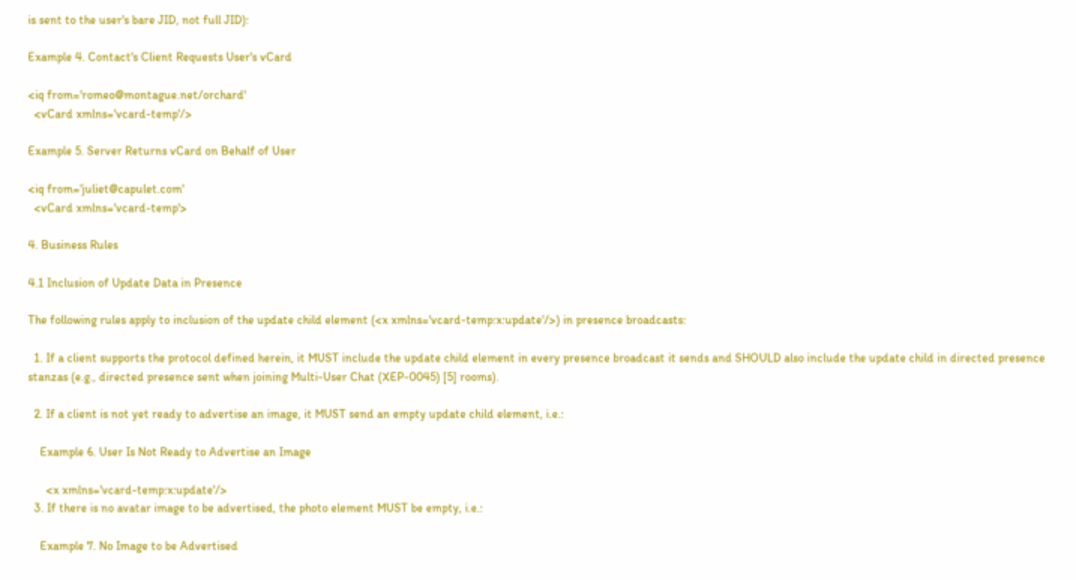is sent to the user's bare JID, not full JID):

Example 4. Contact's Client Requests User's vCard

<iq from='romeo@montague.net/orchard'
  <vCard xmlns='vcard-temp'/>

Example 5. Server Returns vCard on Behalf of User

<iq from='juliet@capulet.com'
  <vCard xmlns='vcard-temp'>

4. Business Rules

4.1 Inclusion of Update Data in Presence

The following rules apply to inclusion of the update child element (<x xmlns='vcard-temp:x:update'/>) in presence broadcasts:

  1. If a client supports the protocol defined herein, it MUST include the update child element in every presence broadcast it sends and SHOULD also include the update child in directed presence stanzas (e.g., directed presence sent when joining Multi-User Chat (XEP-0045) [5] rooms).

  2. If a client is not yet ready to advertise an image, it MUST send an empty update child element, i.e.:

    Example 6. User Is Not Ready to Advertise an Image

      <x xmlns='vcard-temp:x:update'/>
  3. If there is no avatar image to be advertised, the photo element MUST be empty, i.e.:

    Example 7. No Image to be Advertised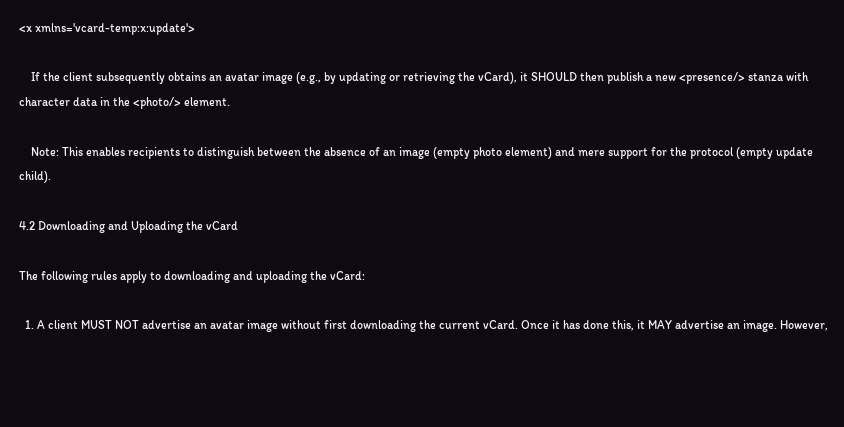<x xmlns='vcard-temp:x:update'>

    If the client subsequently obtains an avatar image (e.g., by updating or retrieving the vCard), it SHOULD then publish a new <presence/> stanza with character data in the <photo/> element.

    Note: This enables recipients to distinguish between the absence of an image (empty photo element) and mere support for the protocol (empty update child).

4.2 Downloading and Uploading the vCard

The following rules apply to downloading and uploading the vCard:

  1. A client MUST NOT advertise an avatar image without first downloading the current vCard. Once it has done this, it MAY advertise an image. However,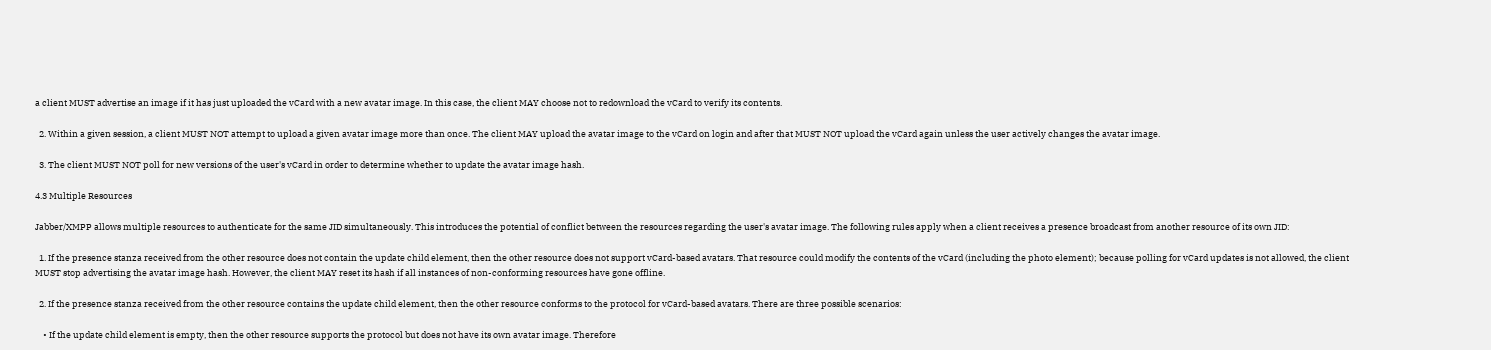a client MUST advertise an image if it has just uploaded the vCard with a new avatar image. In this case, the client MAY choose not to redownload the vCard to verify its contents.

  2. Within a given session, a client MUST NOT attempt to upload a given avatar image more than once. The client MAY upload the avatar image to the vCard on login and after that MUST NOT upload the vCard again unless the user actively changes the avatar image.

  3. The client MUST NOT poll for new versions of the user's vCard in order to determine whether to update the avatar image hash.

4.3 Multiple Resources

Jabber/XMPP allows multiple resources to authenticate for the same JID simultaneously. This introduces the potential of conflict between the resources regarding the user's avatar image. The following rules apply when a client receives a presence broadcast from another resource of its own JID:

  1. If the presence stanza received from the other resource does not contain the update child element, then the other resource does not support vCard-based avatars. That resource could modify the contents of the vCard (including the photo element); because polling for vCard updates is not allowed, the client MUST stop advertising the avatar image hash. However, the client MAY reset its hash if all instances of non-conforming resources have gone offline.

  2. If the presence stanza received from the other resource contains the update child element, then the other resource conforms to the protocol for vCard-based avatars. There are three possible scenarios:

    • If the update child element is empty, then the other resource supports the protocol but does not have its own avatar image. Therefore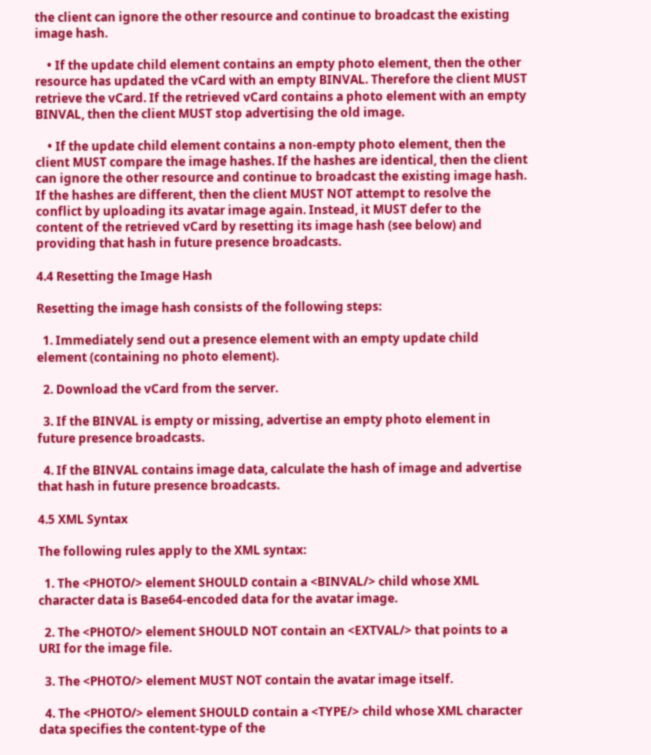the client can ignore the other resource and continue to broadcast the existing image hash.

    • If the update child element contains an empty photo element, then the other resource has updated the vCard with an empty BINVAL. Therefore the client MUST retrieve the vCard. If the retrieved vCard contains a photo element with an empty BINVAL, then the client MUST stop advertising the old image.

    • If the update child element contains a non-empty photo element, then the client MUST compare the image hashes. If the hashes are identical, then the client can ignore the other resource and continue to broadcast the existing image hash. If the hashes are different, then the client MUST NOT attempt to resolve the conflict by uploading its avatar image again. Instead, it MUST defer to the content of the retrieved vCard by resetting its image hash (see below) and providing that hash in future presence broadcasts.

4.4 Resetting the Image Hash

Resetting the image hash consists of the following steps:

  1. Immediately send out a presence element with an empty update child element (containing no photo element).

  2. Download the vCard from the server.

  3. If the BINVAL is empty or missing, advertise an empty photo element in future presence broadcasts.

  4. If the BINVAL contains image data, calculate the hash of image and advertise that hash in future presence broadcasts.

4.5 XML Syntax

The following rules apply to the XML syntax:

  1. The <PHOTO/> element SHOULD contain a <BINVAL/> child whose XML character data is Base64-encoded data for the avatar image.

  2. The <PHOTO/> element SHOULD NOT contain an <EXTVAL/> that points to a URI for the image file.

  3. The <PHOTO/> element MUST NOT contain the avatar image itself.

  4. The <PHOTO/> element SHOULD contain a <TYPE/> child whose XML character data specifies the content-type of the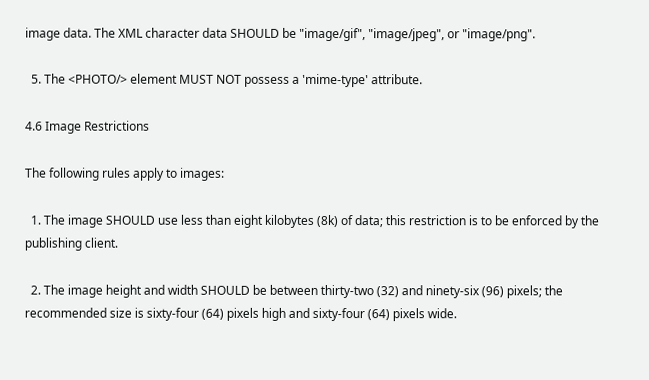image data. The XML character data SHOULD be "image/gif", "image/jpeg", or "image/png".

  5. The <PHOTO/> element MUST NOT possess a 'mime-type' attribute.

4.6 Image Restrictions

The following rules apply to images:

  1. The image SHOULD use less than eight kilobytes (8k) of data; this restriction is to be enforced by the publishing client.

  2. The image height and width SHOULD be between thirty-two (32) and ninety-six (96) pixels; the recommended size is sixty-four (64) pixels high and sixty-four (64) pixels wide.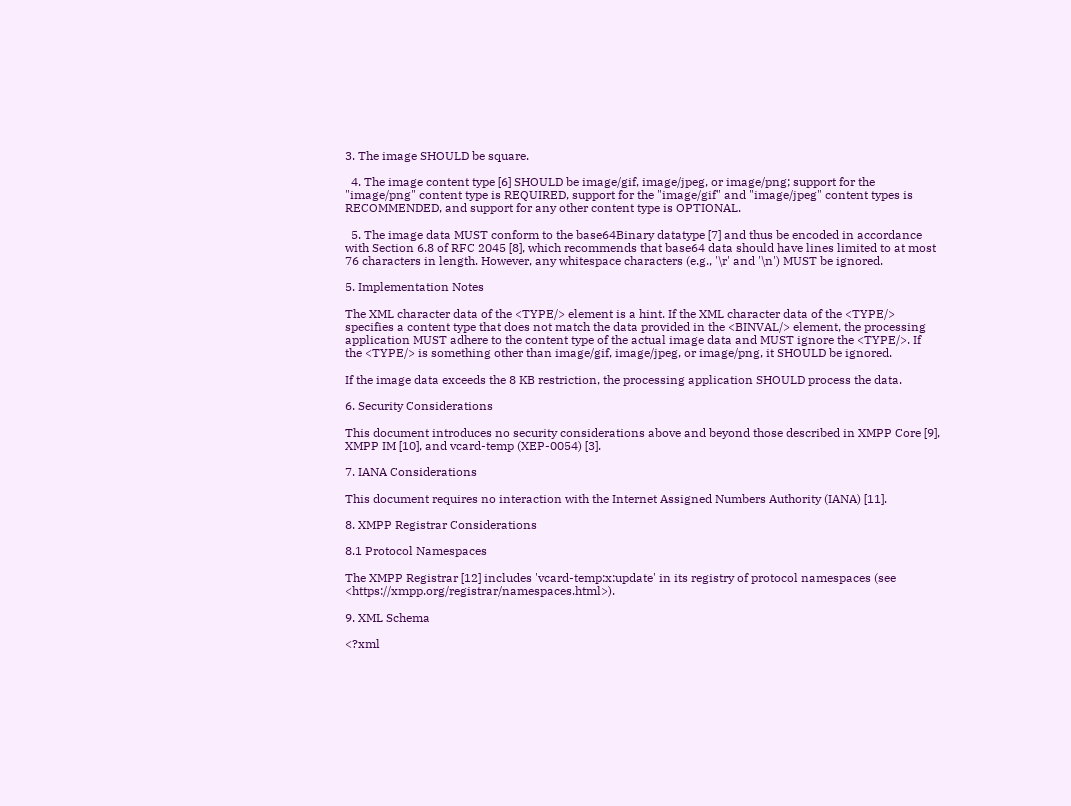3. The image SHOULD be square.

  4. The image content type [6] SHOULD be image/gif, image/jpeg, or image/png; support for the "image/png" content type is REQUIRED, support for the "image/gif" and "image/jpeg" content types is RECOMMENDED, and support for any other content type is OPTIONAL.

  5. The image data MUST conform to the base64Binary datatype [7] and thus be encoded in accordance with Section 6.8 of RFC 2045 [8], which recommends that base64 data should have lines limited to at most 76 characters in length. However, any whitespace characters (e.g., '\r' and '\n') MUST be ignored.

5. Implementation Notes

The XML character data of the <TYPE/> element is a hint. If the XML character data of the <TYPE/> specifies a content type that does not match the data provided in the <BINVAL/> element, the processing application MUST adhere to the content type of the actual image data and MUST ignore the <TYPE/>. If the <TYPE/> is something other than image/gif, image/jpeg, or image/png, it SHOULD be ignored.

If the image data exceeds the 8 KB restriction, the processing application SHOULD process the data.

6. Security Considerations

This document introduces no security considerations above and beyond those described in XMPP Core [9], XMPP IM [10], and vcard-temp (XEP-0054) [3].

7. IANA Considerations

This document requires no interaction with the Internet Assigned Numbers Authority (IANA) [11].

8. XMPP Registrar Considerations

8.1 Protocol Namespaces

The XMPP Registrar [12] includes 'vcard-temp:x:update' in its registry of protocol namespaces (see <https://xmpp.org/registrar/namespaces.html>).

9. XML Schema

<?xml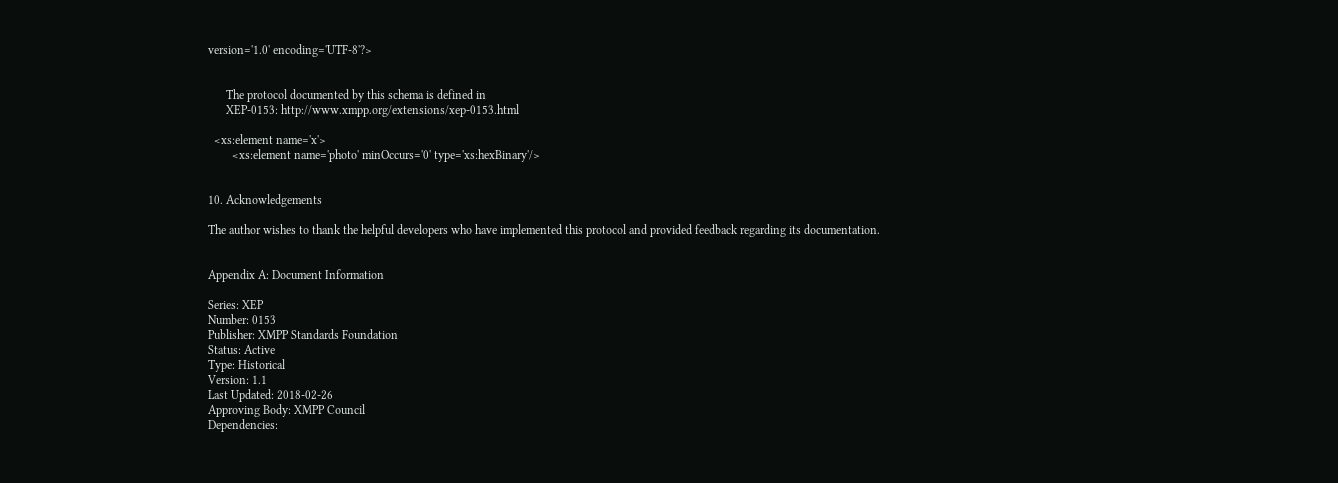version='1.0' encoding='UTF-8'?>


      The protocol documented by this schema is defined in
      XEP-0153: http://www.xmpp.org/extensions/xep-0153.html

  <xs:element name='x'>
        <xs:element name='photo' minOccurs='0' type='xs:hexBinary'/>


10. Acknowledgements

The author wishes to thank the helpful developers who have implemented this protocol and provided feedback regarding its documentation.


Appendix A: Document Information

Series: XEP
Number: 0153
Publisher: XMPP Standards Foundation
Status: Active
Type: Historical
Version: 1.1
Last Updated: 2018-02-26
Approving Body: XMPP Council
Dependencies: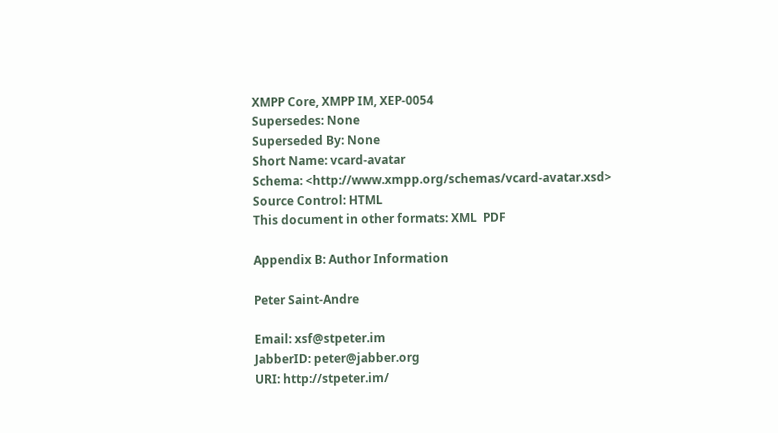XMPP Core, XMPP IM, XEP-0054
Supersedes: None
Superseded By: None
Short Name: vcard-avatar
Schema: <http://www.xmpp.org/schemas/vcard-avatar.xsd>
Source Control: HTML
This document in other formats: XML  PDF

Appendix B: Author Information

Peter Saint-Andre

Email: xsf@stpeter.im
JabberID: peter@jabber.org
URI: http://stpeter.im/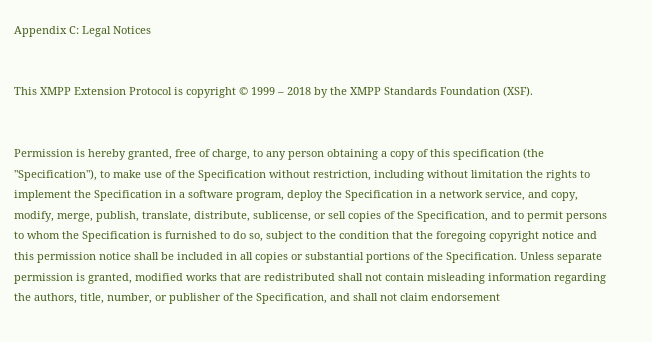Appendix C: Legal Notices


This XMPP Extension Protocol is copyright © 1999 – 2018 by the XMPP Standards Foundation (XSF).


Permission is hereby granted, free of charge, to any person obtaining a copy of this specification (the "Specification"), to make use of the Specification without restriction, including without limitation the rights to implement the Specification in a software program, deploy the Specification in a network service, and copy, modify, merge, publish, translate, distribute, sublicense, or sell copies of the Specification, and to permit persons to whom the Specification is furnished to do so, subject to the condition that the foregoing copyright notice and this permission notice shall be included in all copies or substantial portions of the Specification. Unless separate permission is granted, modified works that are redistributed shall not contain misleading information regarding the authors, title, number, or publisher of the Specification, and shall not claim endorsement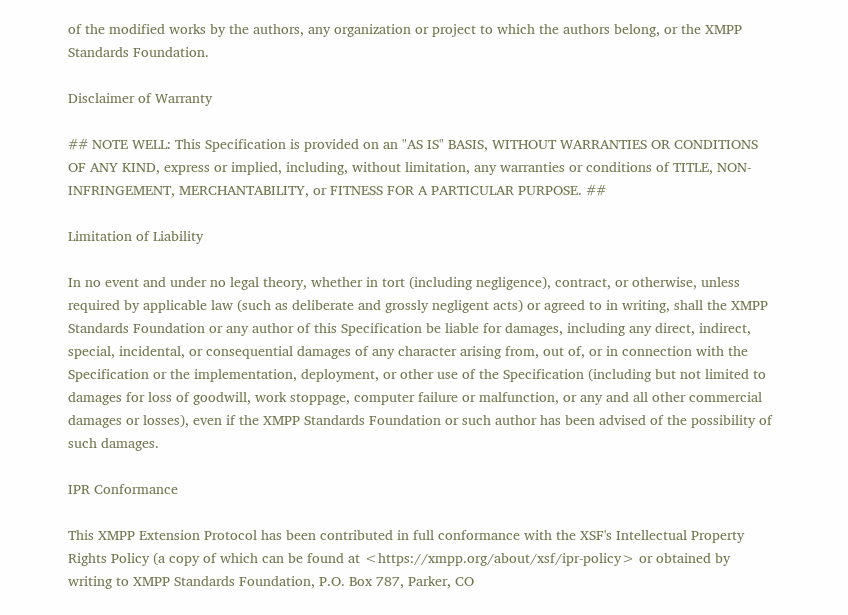of the modified works by the authors, any organization or project to which the authors belong, or the XMPP Standards Foundation.

Disclaimer of Warranty

## NOTE WELL: This Specification is provided on an "AS IS" BASIS, WITHOUT WARRANTIES OR CONDITIONS OF ANY KIND, express or implied, including, without limitation, any warranties or conditions of TITLE, NON-INFRINGEMENT, MERCHANTABILITY, or FITNESS FOR A PARTICULAR PURPOSE. ##

Limitation of Liability

In no event and under no legal theory, whether in tort (including negligence), contract, or otherwise, unless required by applicable law (such as deliberate and grossly negligent acts) or agreed to in writing, shall the XMPP Standards Foundation or any author of this Specification be liable for damages, including any direct, indirect, special, incidental, or consequential damages of any character arising from, out of, or in connection with the Specification or the implementation, deployment, or other use of the Specification (including but not limited to damages for loss of goodwill, work stoppage, computer failure or malfunction, or any and all other commercial damages or losses), even if the XMPP Standards Foundation or such author has been advised of the possibility of such damages.

IPR Conformance

This XMPP Extension Protocol has been contributed in full conformance with the XSF's Intellectual Property Rights Policy (a copy of which can be found at <https://xmpp.org/about/xsf/ipr-policy> or obtained by writing to XMPP Standards Foundation, P.O. Box 787, Parker, CO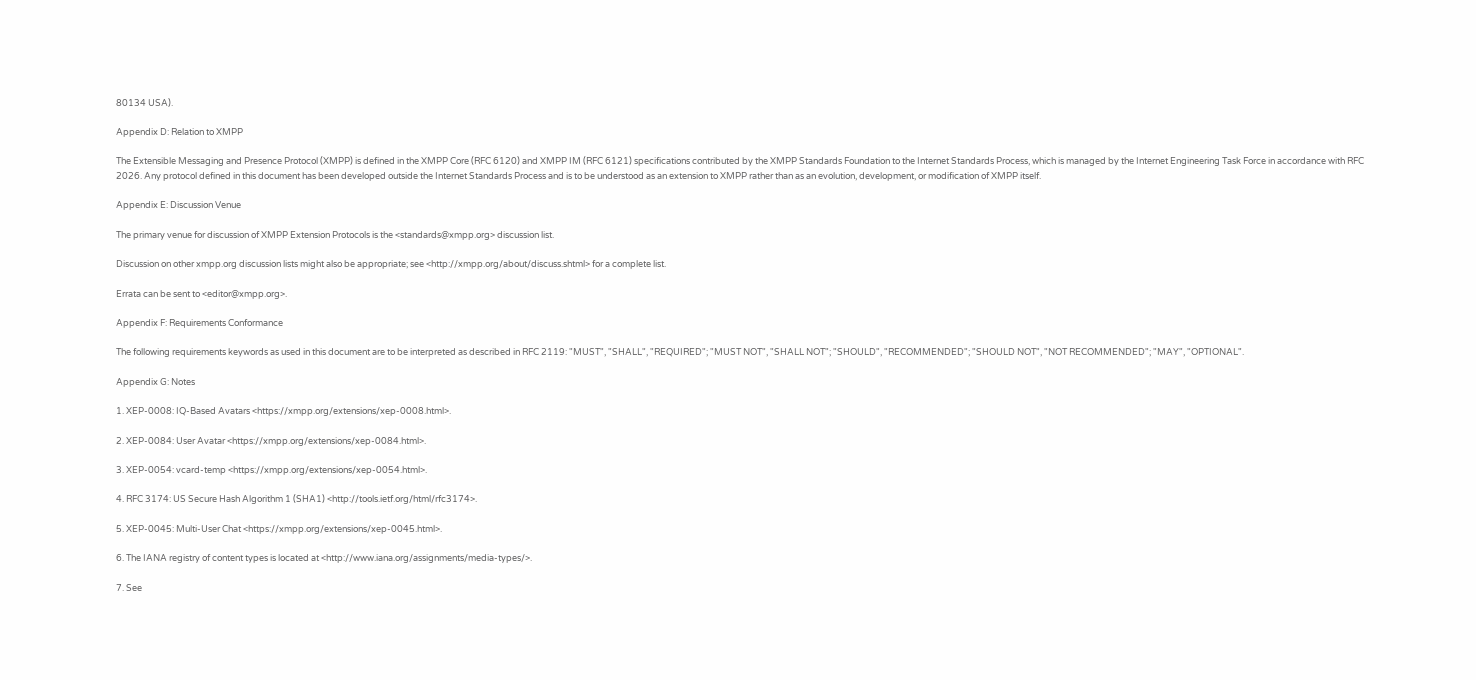80134 USA).

Appendix D: Relation to XMPP

The Extensible Messaging and Presence Protocol (XMPP) is defined in the XMPP Core (RFC 6120) and XMPP IM (RFC 6121) specifications contributed by the XMPP Standards Foundation to the Internet Standards Process, which is managed by the Internet Engineering Task Force in accordance with RFC 2026. Any protocol defined in this document has been developed outside the Internet Standards Process and is to be understood as an extension to XMPP rather than as an evolution, development, or modification of XMPP itself.

Appendix E: Discussion Venue

The primary venue for discussion of XMPP Extension Protocols is the <standards@xmpp.org> discussion list.

Discussion on other xmpp.org discussion lists might also be appropriate; see <http://xmpp.org/about/discuss.shtml> for a complete list.

Errata can be sent to <editor@xmpp.org>.

Appendix F: Requirements Conformance

The following requirements keywords as used in this document are to be interpreted as described in RFC 2119: "MUST", "SHALL", "REQUIRED"; "MUST NOT", "SHALL NOT"; "SHOULD", "RECOMMENDED"; "SHOULD NOT", "NOT RECOMMENDED"; "MAY", "OPTIONAL".

Appendix G: Notes

1. XEP-0008: IQ-Based Avatars <https://xmpp.org/extensions/xep-0008.html>.

2. XEP-0084: User Avatar <https://xmpp.org/extensions/xep-0084.html>.

3. XEP-0054: vcard-temp <https://xmpp.org/extensions/xep-0054.html>.

4. RFC 3174: US Secure Hash Algorithm 1 (SHA1) <http://tools.ietf.org/html/rfc3174>.

5. XEP-0045: Multi-User Chat <https://xmpp.org/extensions/xep-0045.html>.

6. The IANA registry of content types is located at <http://www.iana.org/assignments/media-types/>.

7. See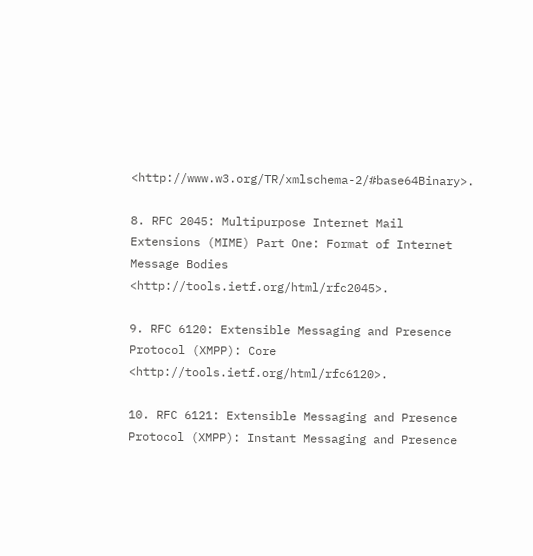<http://www.w3.org/TR/xmlschema-2/#base64Binary>.

8. RFC 2045: Multipurpose Internet Mail Extensions (MIME) Part One: Format of Internet Message Bodies <http://tools.ietf.org/html/rfc2045>.

9. RFC 6120: Extensible Messaging and Presence Protocol (XMPP): Core <http://tools.ietf.org/html/rfc6120>.

10. RFC 6121: Extensible Messaging and Presence Protocol (XMPP): Instant Messaging and Presence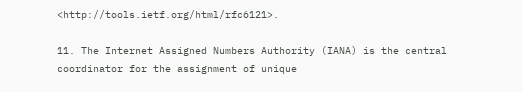<http://tools.ietf.org/html/rfc6121>.

11. The Internet Assigned Numbers Authority (IANA) is the central coordinator for the assignment of unique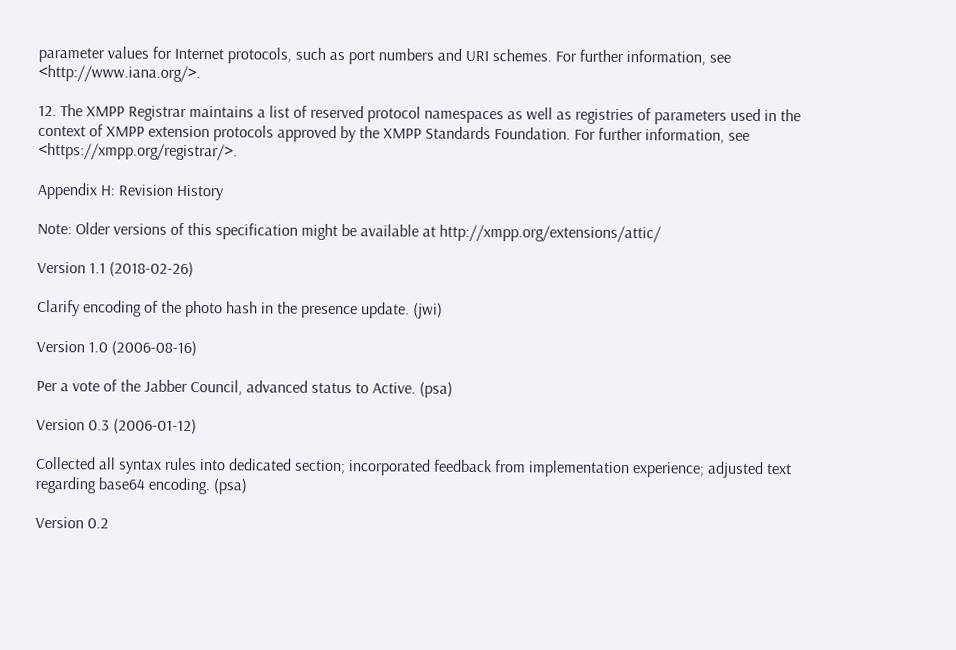parameter values for Internet protocols, such as port numbers and URI schemes. For further information, see <http://www.iana.org/>.

12. The XMPP Registrar maintains a list of reserved protocol namespaces as well as registries of parameters used in the context of XMPP extension protocols approved by the XMPP Standards Foundation. For further information, see <https://xmpp.org/registrar/>.

Appendix H: Revision History

Note: Older versions of this specification might be available at http://xmpp.org/extensions/attic/

Version 1.1 (2018-02-26)

Clarify encoding of the photo hash in the presence update. (jwi)

Version 1.0 (2006-08-16)

Per a vote of the Jabber Council, advanced status to Active. (psa)

Version 0.3 (2006-01-12)

Collected all syntax rules into dedicated section; incorporated feedback from implementation experience; adjusted text regarding base64 encoding. (psa)

Version 0.2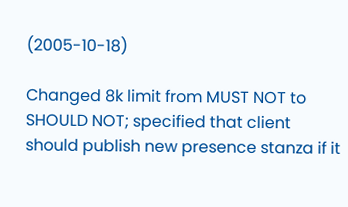(2005-10-18)

Changed 8k limit from MUST NOT to SHOULD NOT; specified that client should publish new presence stanza if it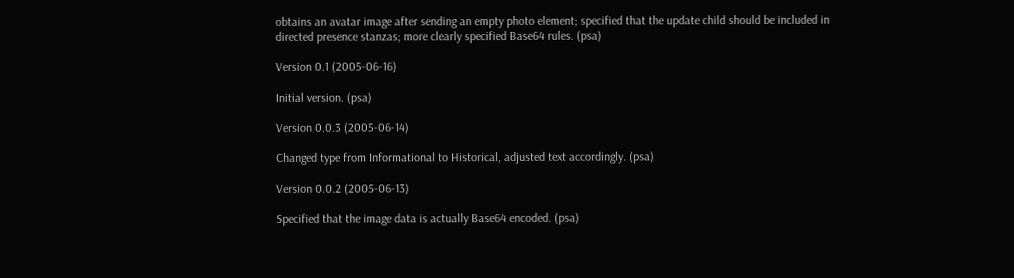obtains an avatar image after sending an empty photo element; specified that the update child should be included in directed presence stanzas; more clearly specified Base64 rules. (psa)

Version 0.1 (2005-06-16)

Initial version. (psa)

Version 0.0.3 (2005-06-14)

Changed type from Informational to Historical, adjusted text accordingly. (psa)

Version 0.0.2 (2005-06-13)

Specified that the image data is actually Base64 encoded. (psa)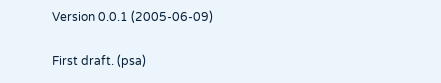Version 0.0.1 (2005-06-09)

First draft. (psa)